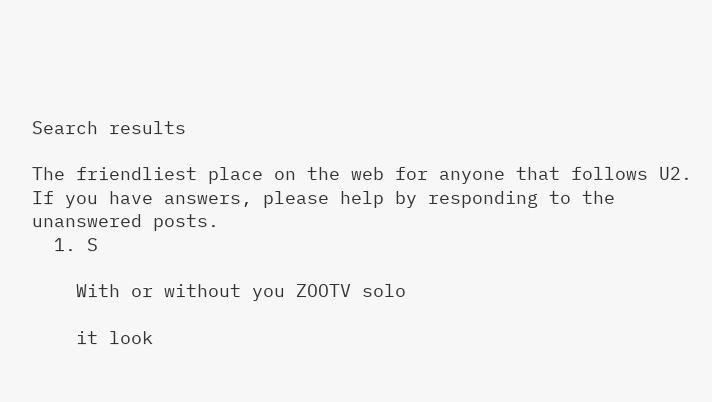Search results

The friendliest place on the web for anyone that follows U2.
If you have answers, please help by responding to the unanswered posts.
  1. S

    With or without you ZOOTV solo

    it look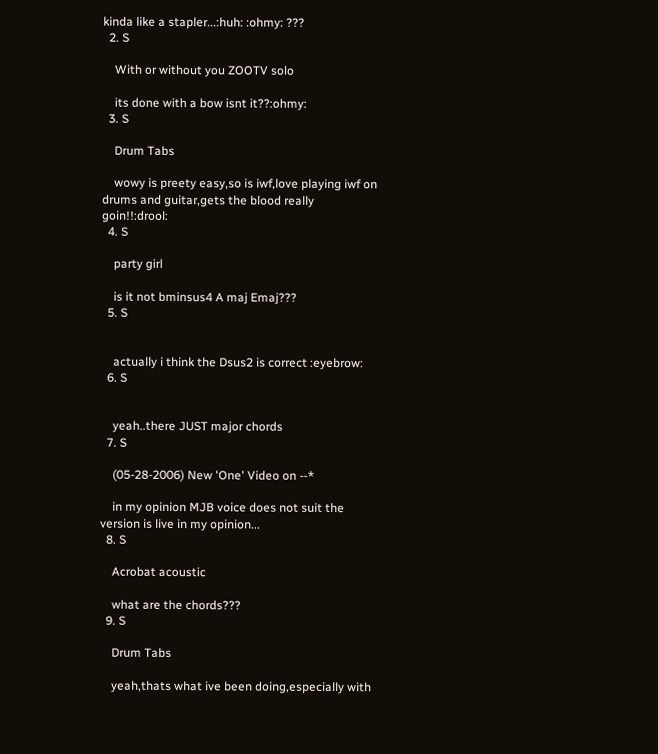kinda like a stapler...:huh: :ohmy: ???
  2. S

    With or without you ZOOTV solo

    its done with a bow isnt it??:ohmy:
  3. S

    Drum Tabs

    wowy is preety easy,so is iwf,love playing iwf on drums and guitar,gets the blood really goin!!:drool:
  4. S

    party girl

    is it not bminsus4 A maj Emaj???
  5. S


    actually i think the Dsus2 is correct :eyebrow:
  6. S


    yeah..there JUST major chords
  7. S

    (05-28-2006) New 'One' Video on --*

    in my opinion MJB voice does not suit the version is live in my opinion...
  8. S

    Acrobat acoustic

    what are the chords???
  9. S

    Drum Tabs

    yeah,thats what ive been doing,especially with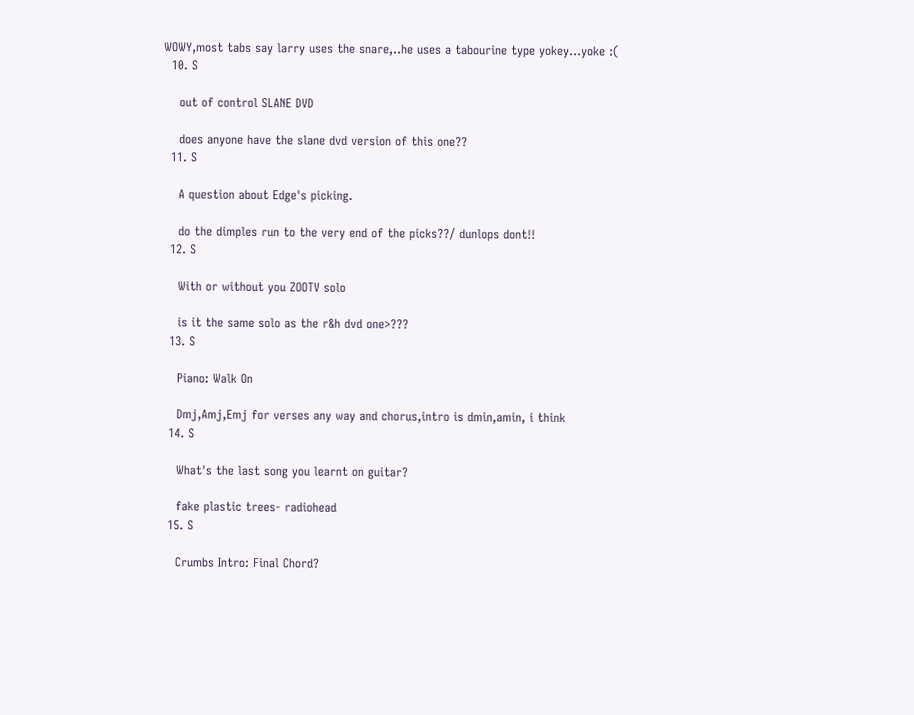WOWY,most tabs say larry uses the snare,..he uses a tabourine type yokey...yoke :(
  10. S

    out of control SLANE DVD

    does anyone have the slane dvd version of this one??
  11. S

    A question about Edge's picking.

    do the dimples run to the very end of the picks??/ dunlops dont!!
  12. S

    With or without you ZOOTV solo

    is it the same solo as the r&h dvd one>???
  13. S

    Piano: Walk On

    Dmj,Amj,Emj for verses any way and chorus,intro is dmin,amin, i think
  14. S

    What's the last song you learnt on guitar?

    fake plastic trees- radiohead
  15. S

    Crumbs Intro: Final Chord?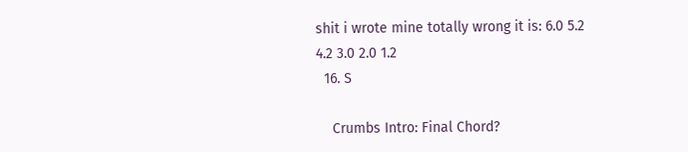shit i wrote mine totally wrong it is: 6.0 5.2 4.2 3.0 2.0 1.2
  16. S

    Crumbs Intro: Final Chord?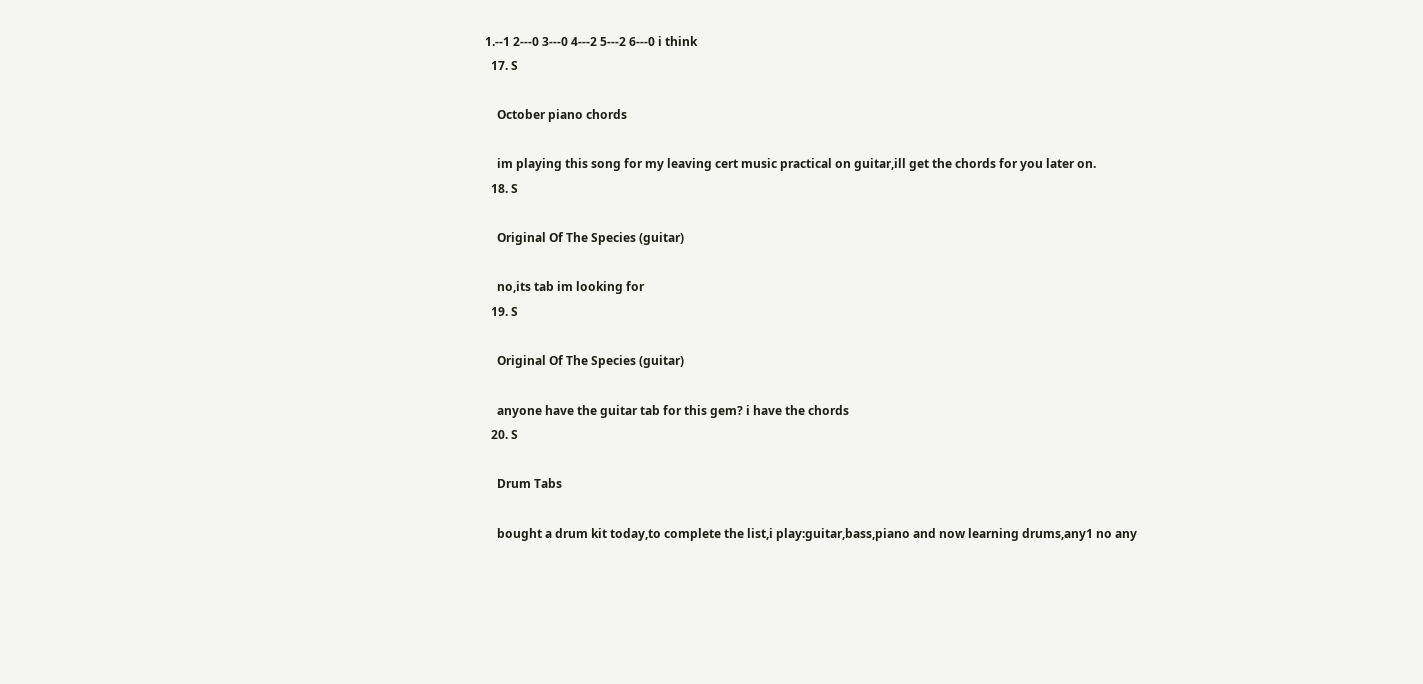1.--1 2---0 3---0 4---2 5---2 6---0 i think
  17. S

    October piano chords

    im playing this song for my leaving cert music practical on guitar,ill get the chords for you later on.
  18. S

    Original Of The Species (guitar)

    no,its tab im looking for
  19. S

    Original Of The Species (guitar)

    anyone have the guitar tab for this gem? i have the chords
  20. S

    Drum Tabs

    bought a drum kit today,to complete the list,i play:guitar,bass,piano and now learning drums,any1 no any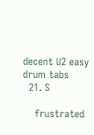decent U2 easy drum tabs
  21. S

    frustrated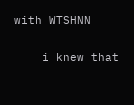with WTSHNN

    i knew that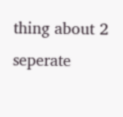thing about 2 seperate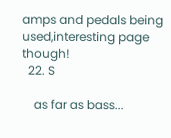amps and pedals being used,interesting page though!
  22. S

    as far as bass...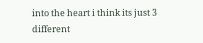into the heart i think its just 3 different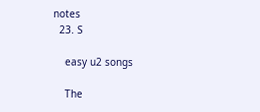notes
  23. S

    easy u2 songs

    The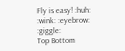Fly is easy! :huh: :wink: :eyebrow: :giggle:
Top Bottom